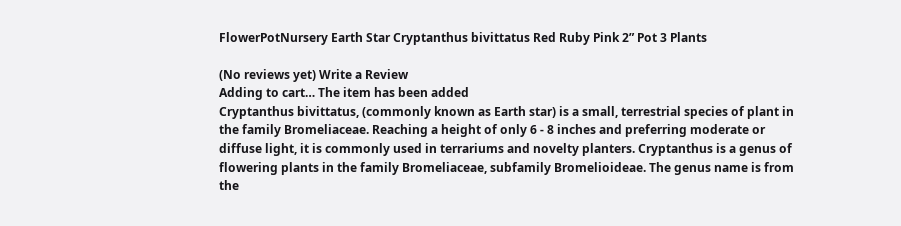FlowerPotNursery Earth Star Cryptanthus bivittatus Red Ruby Pink 2” Pot 3 Plants

(No reviews yet) Write a Review
Adding to cart… The item has been added
Cryptanthus bivittatus, (commonly known as Earth star) is a small, terrestrial species of plant in the family Bromeliaceae. Reaching a height of only 6 - 8 inches and preferring moderate or diffuse light, it is commonly used in terrariums and novelty planters. Cryptanthus is a genus of flowering plants in the family Bromeliaceae, subfamily Bromelioideae. The genus name is from the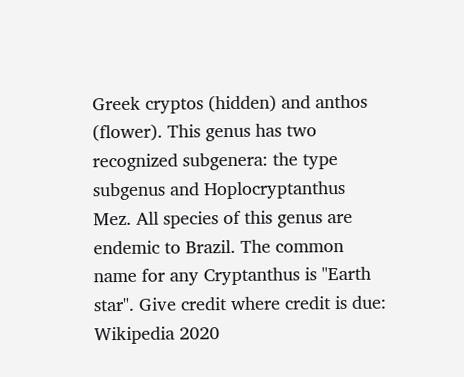Greek cryptos (hidden) and anthos (flower). This genus has two recognized subgenera: the type subgenus and Hoplocryptanthus Mez. All species of this genus are endemic to Brazil. The common name for any Cryptanthus is "Earth star". Give credit where credit is due: Wikipedia 2020